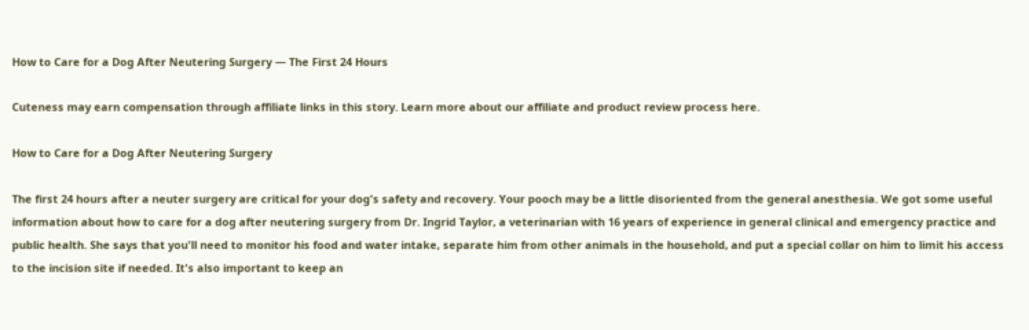How to Care for a Dog After Neutering Surgery — The First 24 Hours

Cuteness may earn compensation through affiliate links in this story. Learn more about our affiliate and product review process here.

How to Care for a Dog After Neutering Surgery

The first 24 hours after a neuter surgery are critical for your dog's safety and recovery. Your pooch may be a little disoriented from the general anesthesia. We got some useful information about how to care for a dog after neutering surgery from Dr. Ingrid Taylor, a veterinarian with 16 years of experience in general clinical and emergency practice and public health. She says that you'll need to monitor his food and water intake, separate him from other animals in the household, and put a special collar on him to limit his access to the incision site if needed. It's also important to keep an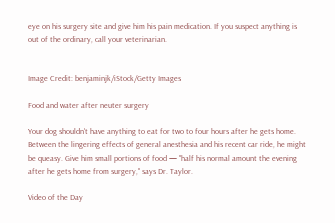eye on his surgery site and give him his pain medication. If you suspect anything is out of the ordinary, call your veterinarian.


Image Credit: benjaminjk/iStock/Getty Images

Food and water after neuter surgery

Your dog shouldn't have anything to eat for two to four hours after he gets home. Between the lingering effects of general anesthesia and his recent car ride, he might be queasy. Give him small portions of food — "half his normal amount the evening after he gets home from surgery," says Dr. Taylor.

Video of the Day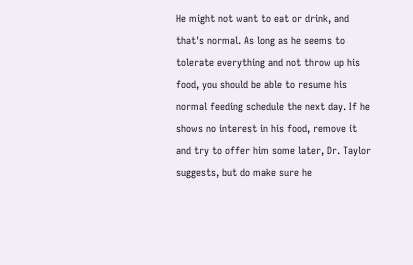He might not want to eat or drink, and that's normal. As long as he seems to tolerate everything and not throw up his food, you should be able to resume his normal feeding schedule the next day. If he shows no interest in his food, remove it and try to offer him some later, Dr. Taylor suggests, but do make sure he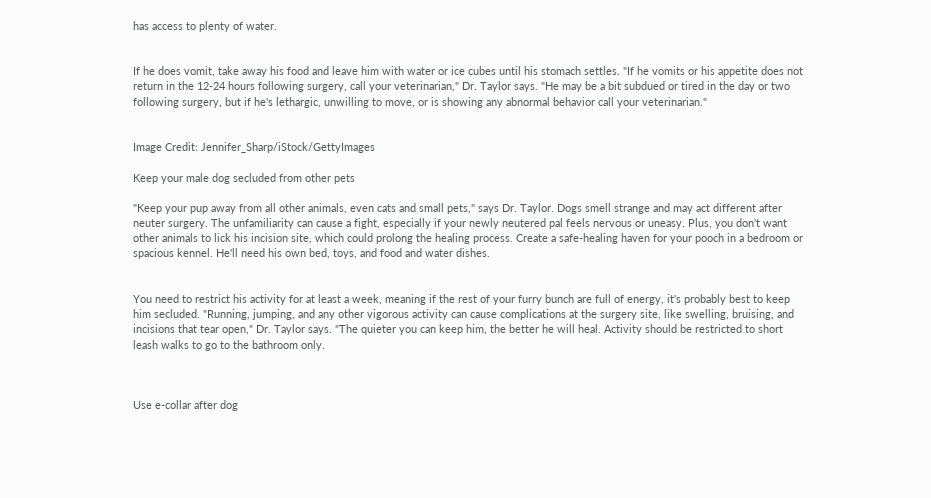has access to plenty of water.


If he does vomit, take away his food and leave him with water or ice cubes until his stomach settles. "If he vomits or his appetite does not return in the 12-24 hours following surgery, call your veterinarian," Dr. Taylor says. "He may be a bit subdued or tired in the day or two following surgery, but if he's lethargic, unwilling to move, or is showing any abnormal behavior call your veterinarian."


Image Credit: Jennifer_Sharp/iStock/GettyImages

Keep your male dog secluded from other pets

"Keep your pup away from all other animals, even cats and small pets," says Dr. Taylor. Dogs smell strange and may act different after neuter surgery. The unfamiliarity can cause a fight, especially if your newly neutered pal feels nervous or uneasy. Plus, you don't want other animals to lick his incision site, which could prolong the healing process. Create a safe-healing haven for your pooch in a bedroom or spacious kennel. He'll need his own bed, toys, and food and water dishes.


You need to restrict his activity for at least a week, meaning if the rest of your furry bunch are full of energy, it's probably best to keep him secluded. "Running, jumping, and any other vigorous activity can cause complications at the surgery site, like swelling, bruising, and incisions that tear open," Dr. Taylor says. "The quieter you can keep him, the better he will heal. Activity should be restricted to short leash walks to go to the bathroom only.



Use e-collar after dog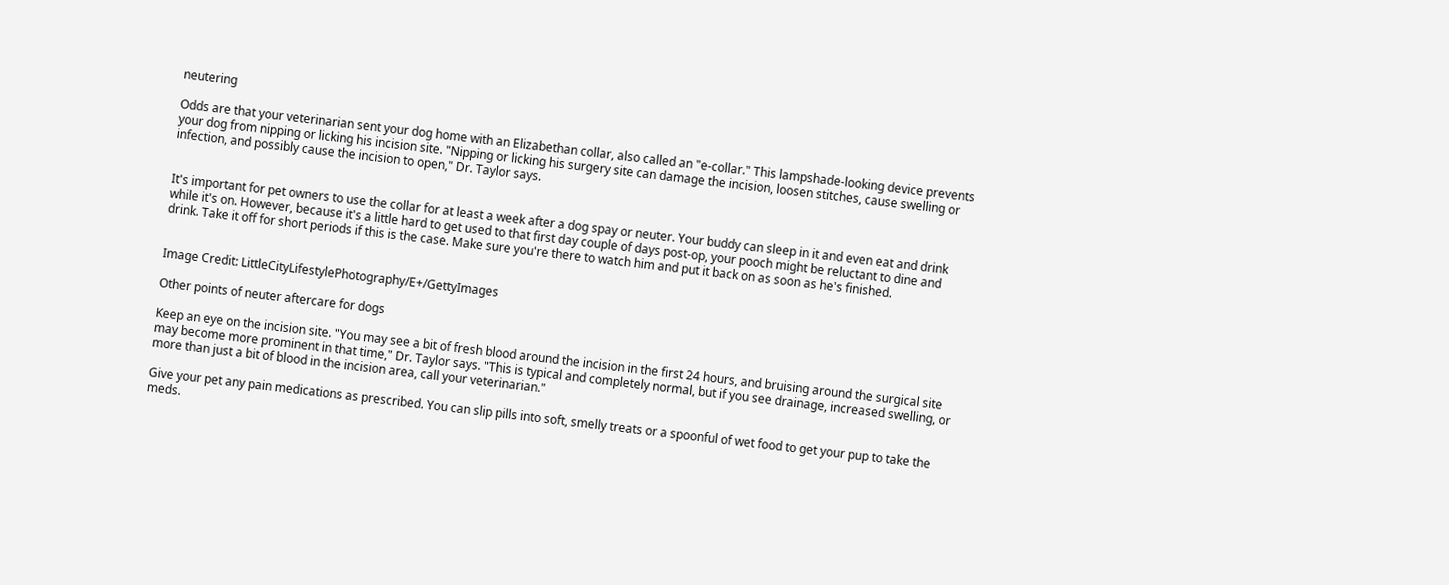neutering

Odds are that your veterinarian sent your dog home with an Elizabethan collar, also called an "e-collar." This lampshade-looking device prevents your dog from nipping or licking his incision site. "Nipping or licking his surgery site can damage the incision, loosen stitches, cause swelling or infection, and possibly cause the incision to open," Dr. Taylor says.


It's important for pet owners to use the collar for at least a week after a dog spay or neuter. Your buddy can sleep in it and even eat and drink while it's on. However, because it's a little hard to get used to that first day couple of days post-op, your pooch might be reluctant to dine and drink. Take it off for short periods if this is the case. Make sure you're there to watch him and put it back on as soon as he's finished.


Image Credit: LittleCityLifestylePhotography/E+/GettyImages

Other points of neuter aftercare for dogs

Keep an eye on the incision site. "You may see a bit of fresh blood around the incision in the first 24 hours, and bruising around the surgical site may become more prominent in that time," Dr. Taylor says. "This is typical and completely normal, but if you see drainage, increased swelling, or more than just a bit of blood in the incision area, call your veterinarian."

Give your pet any pain medications as prescribed. You can slip pills into soft, smelly treats or a spoonful of wet food to get your pup to take the meds.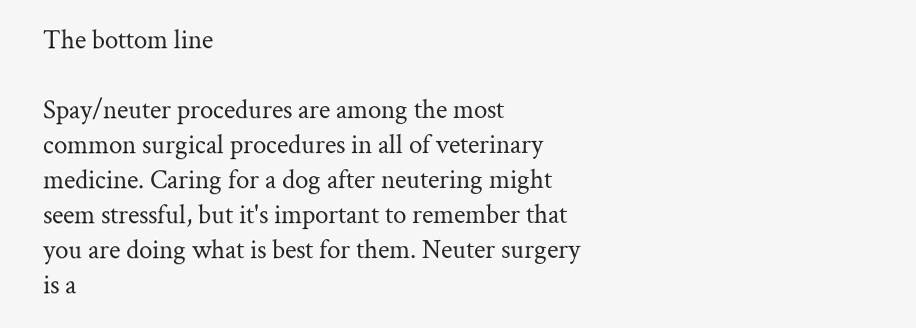The bottom line

Spay/neuter procedures are among the most common surgical procedures in all of veterinary medicine. Caring for a dog after neutering might seem stressful, but it's important to remember that you are doing what is best for them. Neuter surgery is a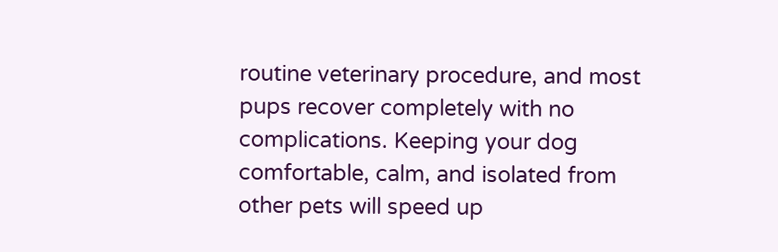routine veterinary procedure, and most pups recover completely with no complications. Keeping your dog comfortable, calm, and isolated from other pets will speed up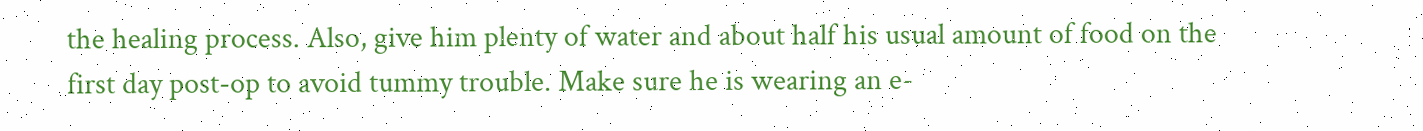the healing process. Also, give him plenty of water and about half his usual amount of food on the first day post-op to avoid tummy trouble. Make sure he is wearing an e-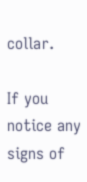collar.

If you notice any signs of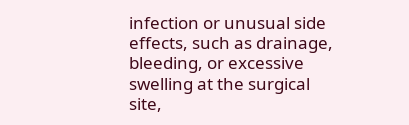infection or unusual side effects, such as drainage, bleeding, or excessive swelling at the surgical site,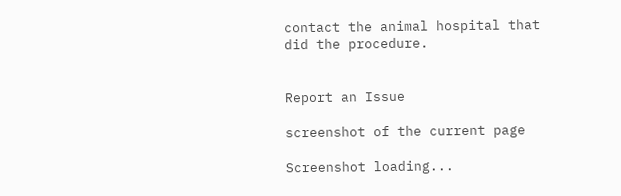contact the animal hospital that did the procedure.


Report an Issue

screenshot of the current page

Screenshot loading...